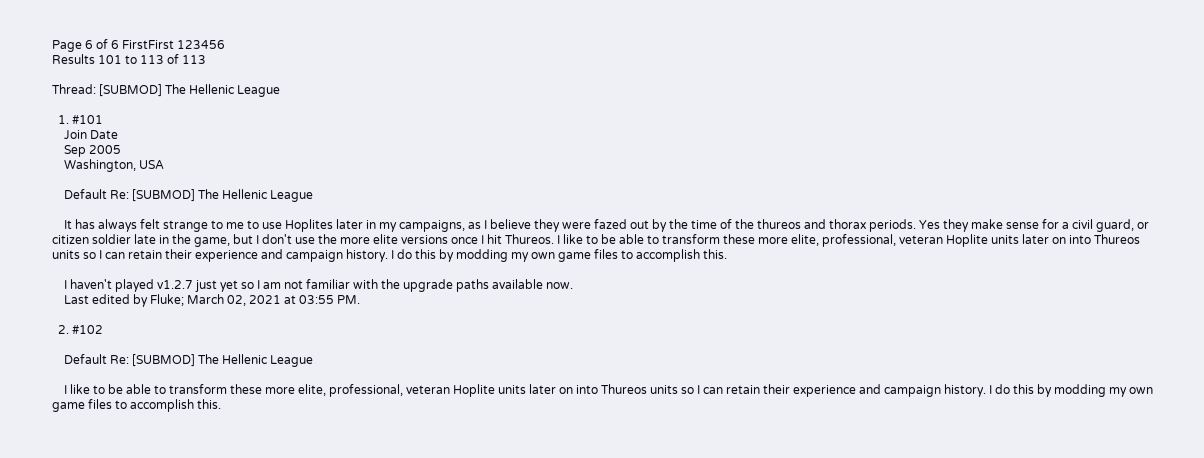Page 6 of 6 FirstFirst 123456
Results 101 to 113 of 113

Thread: [SUBMOD] The Hellenic League

  1. #101
    Join Date
    Sep 2005
    Washington, USA

    Default Re: [SUBMOD] The Hellenic League

    It has always felt strange to me to use Hoplites later in my campaigns, as I believe they were fazed out by the time of the thureos and thorax periods. Yes they make sense for a civil guard, or citizen soldier late in the game, but I don't use the more elite versions once I hit Thureos. I like to be able to transform these more elite, professional, veteran Hoplite units later on into Thureos units so I can retain their experience and campaign history. I do this by modding my own game files to accomplish this.

    I haven't played v1.2.7 just yet so I am not familiar with the upgrade paths available now.
    Last edited by Fluke; March 02, 2021 at 03:55 PM.

  2. #102

    Default Re: [SUBMOD] The Hellenic League

    I like to be able to transform these more elite, professional, veteran Hoplite units later on into Thureos units so I can retain their experience and campaign history. I do this by modding my own game files to accomplish this.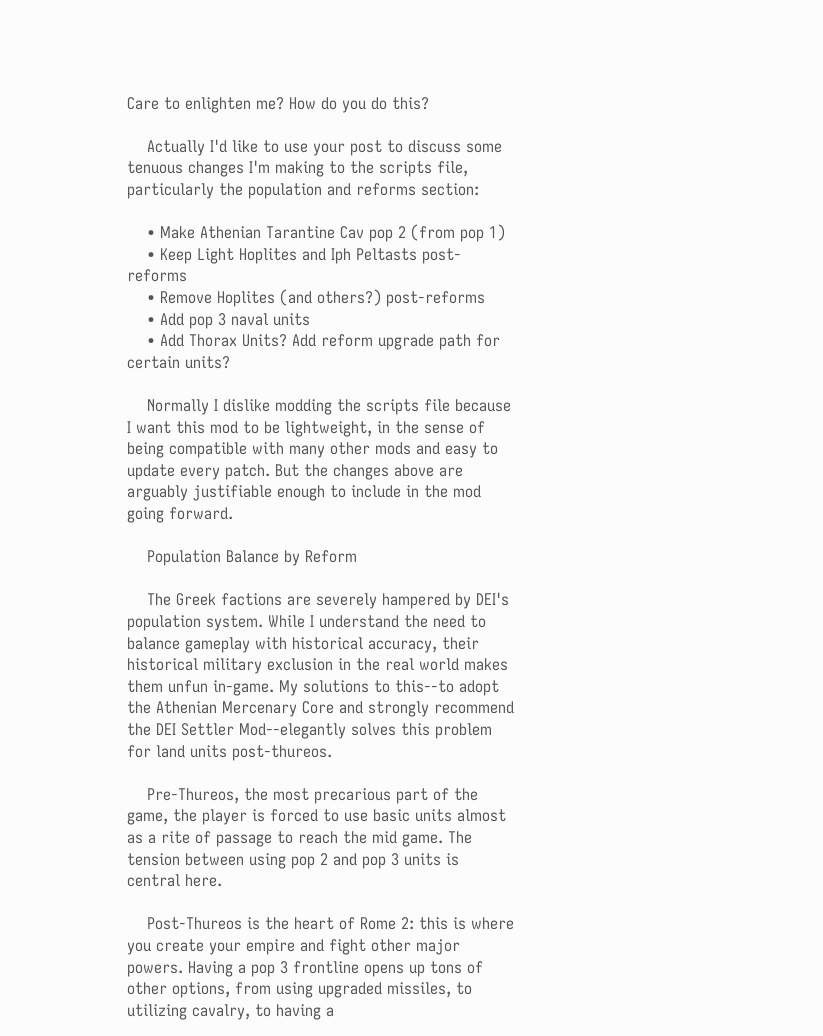Care to enlighten me? How do you do this?

    Actually I'd like to use your post to discuss some tenuous changes I'm making to the scripts file, particularly the population and reforms section:

    • Make Athenian Tarantine Cav pop 2 (from pop 1)
    • Keep Light Hoplites and Iph Peltasts post-reforms
    • Remove Hoplites (and others?) post-reforms
    • Add pop 3 naval units
    • Add Thorax Units? Add reform upgrade path for certain units?

    Normally I dislike modding the scripts file because I want this mod to be lightweight, in the sense of being compatible with many other mods and easy to update every patch. But the changes above are arguably justifiable enough to include in the mod going forward.

    Population Balance by Reform

    The Greek factions are severely hampered by DEI's population system. While I understand the need to balance gameplay with historical accuracy, their historical military exclusion in the real world makes them unfun in-game. My solutions to this--to adopt the Athenian Mercenary Core and strongly recommend the DEI Settler Mod--elegantly solves this problem for land units post-thureos.

    Pre-Thureos, the most precarious part of the game, the player is forced to use basic units almost as a rite of passage to reach the mid game. The tension between using pop 2 and pop 3 units is central here.

    Post-Thureos is the heart of Rome 2: this is where you create your empire and fight other major powers. Having a pop 3 frontline opens up tons of other options, from using upgraded missiles, to utilizing cavalry, to having a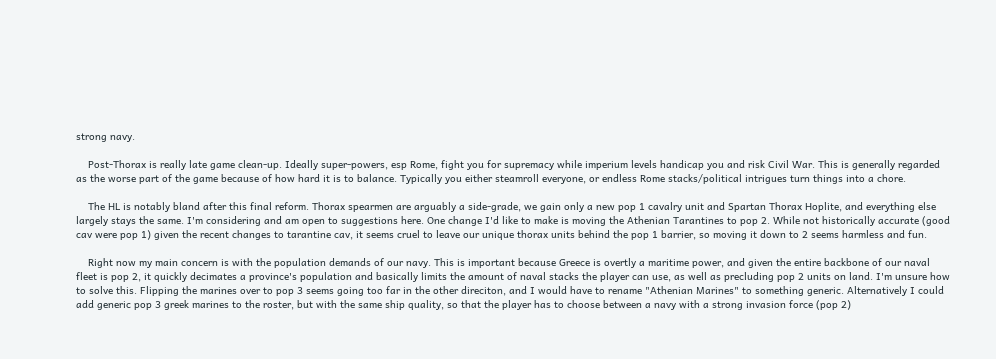strong navy.

    Post-Thorax is really late game clean-up. Ideally super-powers, esp Rome, fight you for supremacy while imperium levels handicap you and risk Civil War. This is generally regarded as the worse part of the game because of how hard it is to balance. Typically you either steamroll everyone, or endless Rome stacks/political intrigues turn things into a chore.

    The HL is notably bland after this final reform. Thorax spearmen are arguably a side-grade, we gain only a new pop 1 cavalry unit and Spartan Thorax Hoplite, and everything else largely stays the same. I'm considering and am open to suggestions here. One change I'd like to make is moving the Athenian Tarantines to pop 2. While not historically accurate (good cav were pop 1) given the recent changes to tarantine cav, it seems cruel to leave our unique thorax units behind the pop 1 barrier, so moving it down to 2 seems harmless and fun.

    Right now my main concern is with the population demands of our navy. This is important because Greece is overtly a maritime power, and given the entire backbone of our naval fleet is pop 2, it quickly decimates a province's population and basically limits the amount of naval stacks the player can use, as well as precluding pop 2 units on land. I'm unsure how to solve this. Flipping the marines over to pop 3 seems going too far in the other direciton, and I would have to rename "Athenian Marines" to something generic. Alternatively I could add generic pop 3 greek marines to the roster, but with the same ship quality, so that the player has to choose between a navy with a strong invasion force (pop 2)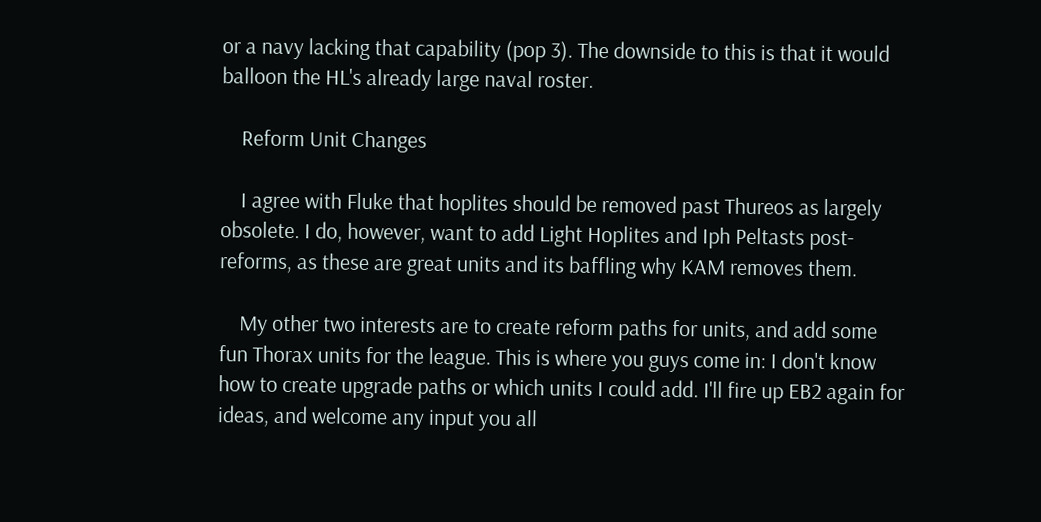or a navy lacking that capability (pop 3). The downside to this is that it would balloon the HL's already large naval roster.

    Reform Unit Changes

    I agree with Fluke that hoplites should be removed past Thureos as largely obsolete. I do, however, want to add Light Hoplites and Iph Peltasts post-reforms, as these are great units and its baffling why KAM removes them.

    My other two interests are to create reform paths for units, and add some fun Thorax units for the league. This is where you guys come in: I don't know how to create upgrade paths or which units I could add. I'll fire up EB2 again for ideas, and welcome any input you all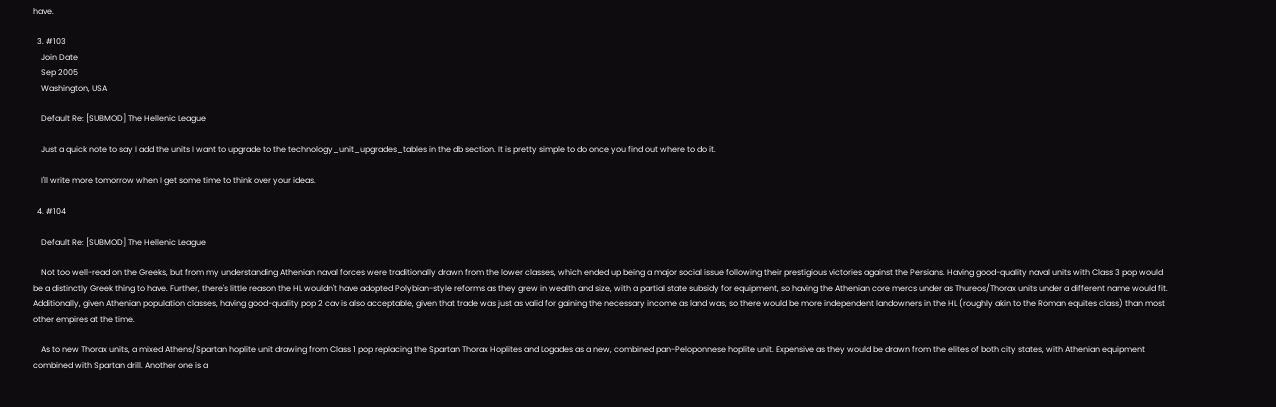have.

  3. #103
    Join Date
    Sep 2005
    Washington, USA

    Default Re: [SUBMOD] The Hellenic League

    Just a quick note to say I add the units I want to upgrade to the technology_unit_upgrades_tables in the db section. It is pretty simple to do once you find out where to do it.

    I'll write more tomorrow when I get some time to think over your ideas.

  4. #104

    Default Re: [SUBMOD] The Hellenic League

    Not too well-read on the Greeks, but from my understanding Athenian naval forces were traditionally drawn from the lower classes, which ended up being a major social issue following their prestigious victories against the Persians. Having good-quality naval units with Class 3 pop would be a distinctly Greek thing to have. Further, there's little reason the HL wouldn't have adopted Polybian-style reforms as they grew in wealth and size, with a partial state subsidy for equipment, so having the Athenian core mercs under as Thureos/Thorax units under a different name would fit. Additionally, given Athenian population classes, having good-quality pop 2 cav is also acceptable, given that trade was just as valid for gaining the necessary income as land was, so there would be more independent landowners in the HL (roughly akin to the Roman equites class) than most other empires at the time.

    As to new Thorax units, a mixed Athens/Spartan hoplite unit drawing from Class 1 pop replacing the Spartan Thorax Hoplites and Logades as a new, combined pan-Peloponnese hoplite unit. Expensive as they would be drawn from the elites of both city states, with Athenian equipment combined with Spartan drill. Another one is a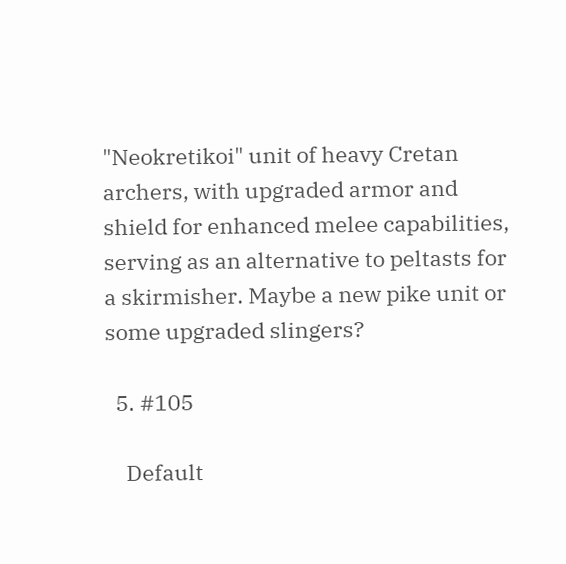"Neokretikoi" unit of heavy Cretan archers, with upgraded armor and shield for enhanced melee capabilities, serving as an alternative to peltasts for a skirmisher. Maybe a new pike unit or some upgraded slingers?

  5. #105

    Default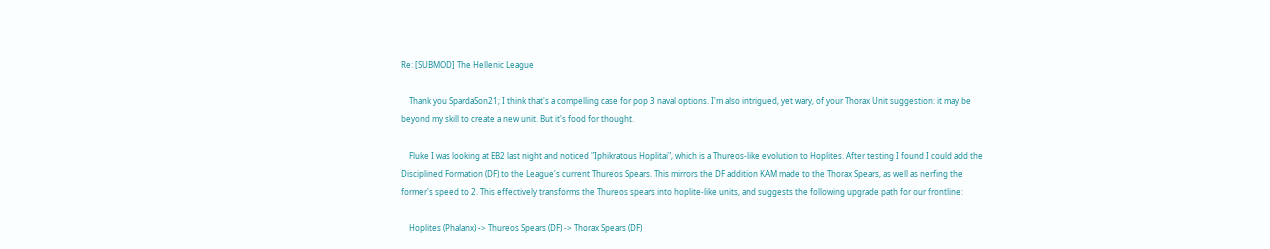Re: [SUBMOD] The Hellenic League

    Thank you SpardaSon21; I think that's a compelling case for pop 3 naval options. I'm also intrigued, yet wary, of your Thorax Unit suggestion: it may be beyond my skill to create a new unit. But it's food for thought.

    Fluke I was looking at EB2 last night and noticed "Iphikratous Hoplitai", which is a Thureos-like evolution to Hoplites. After testing I found I could add the Disciplined Formation (DF) to the League's current Thureos Spears. This mirrors the DF addition KAM made to the Thorax Spears, as well as nerfing the former's speed to 2. This effectively transforms the Thureos spears into hoplite-like units, and suggests the following upgrade path for our frontline:

    Hoplites (Phalanx) -> Thureos Spears (DF) -> Thorax Spears (DF)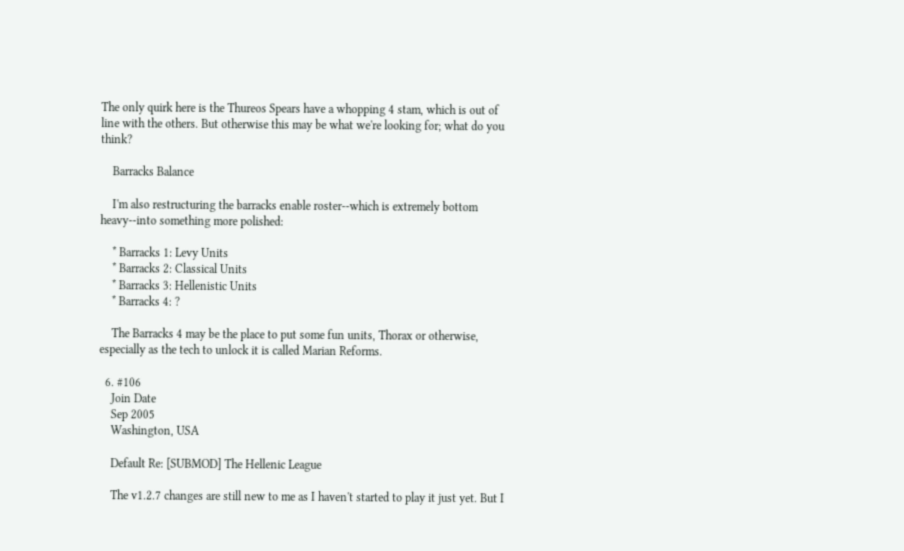The only quirk here is the Thureos Spears have a whopping 4 stam, which is out of line with the others. But otherwise this may be what we're looking for; what do you think?

    Barracks Balance

    I'm also restructuring the barracks enable roster--which is extremely bottom heavy--into something more polished:

    * Barracks 1: Levy Units
    * Barracks 2: Classical Units
    * Barracks 3: Hellenistic Units
    * Barracks 4: ?

    The Barracks 4 may be the place to put some fun units, Thorax or otherwise, especially as the tech to unlock it is called Marian Reforms.

  6. #106
    Join Date
    Sep 2005
    Washington, USA

    Default Re: [SUBMOD] The Hellenic League

    The v1.2.7 changes are still new to me as I haven't started to play it just yet. But I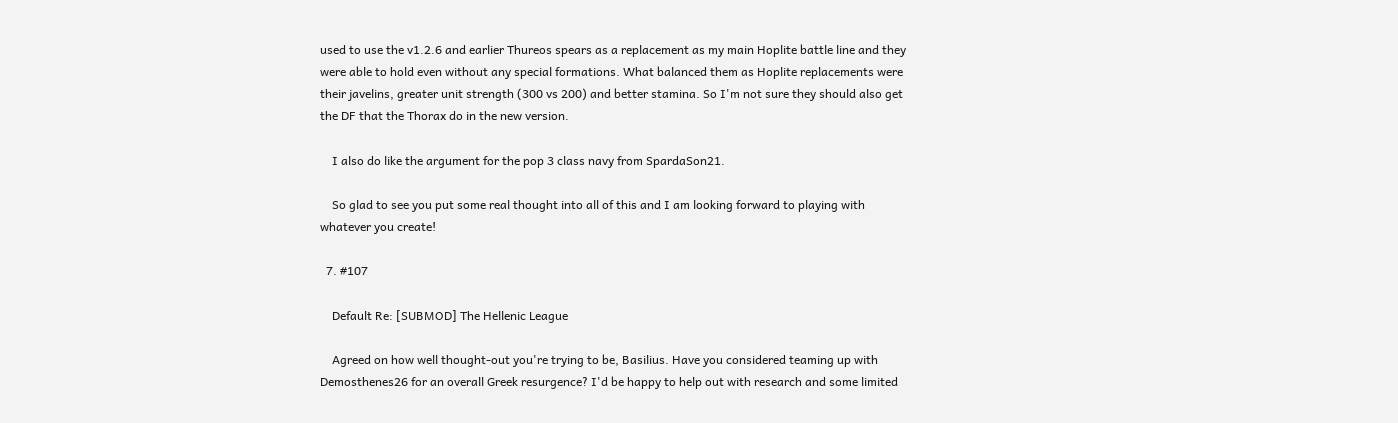used to use the v1.2.6 and earlier Thureos spears as a replacement as my main Hoplite battle line and they were able to hold even without any special formations. What balanced them as Hoplite replacements were their javelins, greater unit strength (300 vs 200) and better stamina. So I'm not sure they should also get the DF that the Thorax do in the new version.

    I also do like the argument for the pop 3 class navy from SpardaSon21.

    So glad to see you put some real thought into all of this and I am looking forward to playing with whatever you create!

  7. #107

    Default Re: [SUBMOD] The Hellenic League

    Agreed on how well thought-out you're trying to be, Basilius. Have you considered teaming up with Demosthenes26 for an overall Greek resurgence? I'd be happy to help out with research and some limited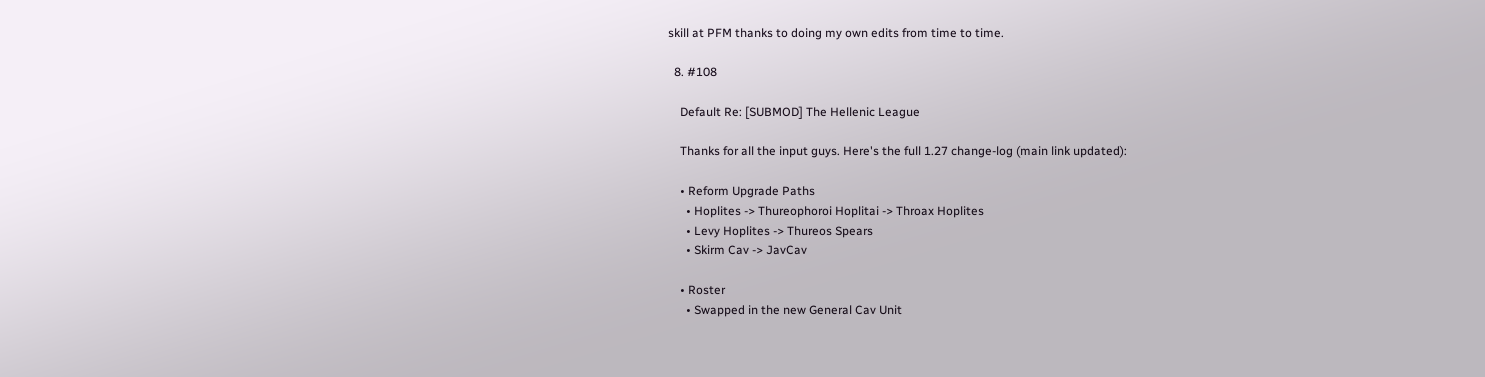skill at PFM thanks to doing my own edits from time to time.

  8. #108

    Default Re: [SUBMOD] The Hellenic League

    Thanks for all the input guys. Here's the full 1.27 change-log (main link updated):

    • Reform Upgrade Paths
      • Hoplites -> Thureophoroi Hoplitai -> Throax Hoplites
      • Levy Hoplites -> Thureos Spears
      • Skirm Cav -> JavCav

    • Roster
      • Swapped in the new General Cav Unit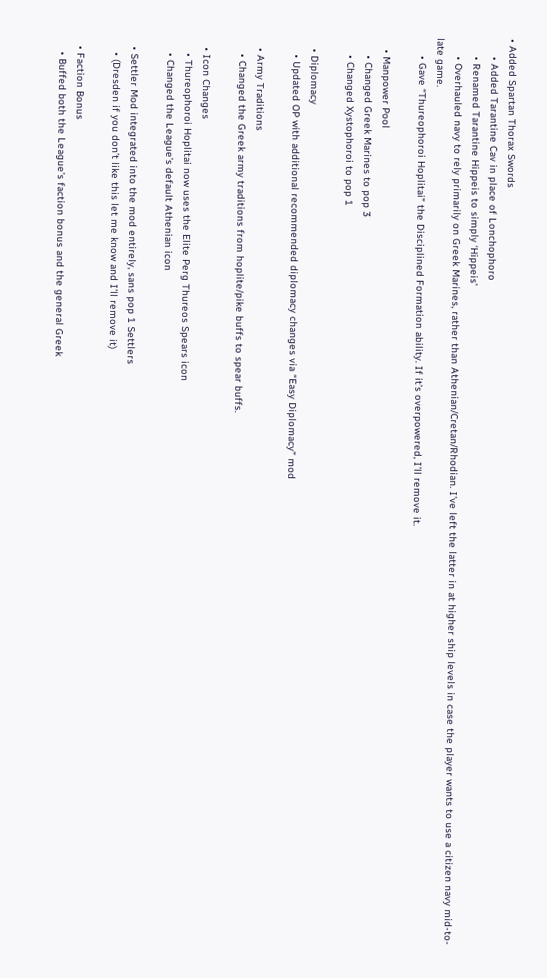• Added Spartan Thorax Swords
      • Added Tarantine Cav in place of Lonchophoro
      • Renamed Tarantine Hippeis to simply ‘Hippeis’
      • Overhauled navy to rely primarily on Greek Marines, rather than Athenian/Cretan/Rhodian. I’ve left the latter in at higher ship levels in case the player wants to use a citizen navy mid-to-late game.
      • Gave “Thureophoroi Hoplitai” the Disciplined Formation ability. If it’s overpowered, I’ll remove it.

    • Manpower Pool
      • Changed Greek Marines to pop 3
      • Changed Xystophoroi to pop 1

    • Diplomacy
      • Updated OP with additional recommended diplomacy changes via “Easy Diplomacy” mod

    • Army Traditions
      • Changed the Greek army traditions from hoplite/pike buffs to spear buffs.

    • Icon Changes
      • Thureophoroi Hoplitai now uses the Elite Perg Thureos Spears icon
      • Changed the League’s default Athenian icon

    • Settler Mod integrated into the mod entirely, sans pop 1 Settlers
      • (Dresden if you don’t like this let me know and I’ll remove it)

    • Faction Bonus
      • Buffed both the League’s faction bonus and the general Greek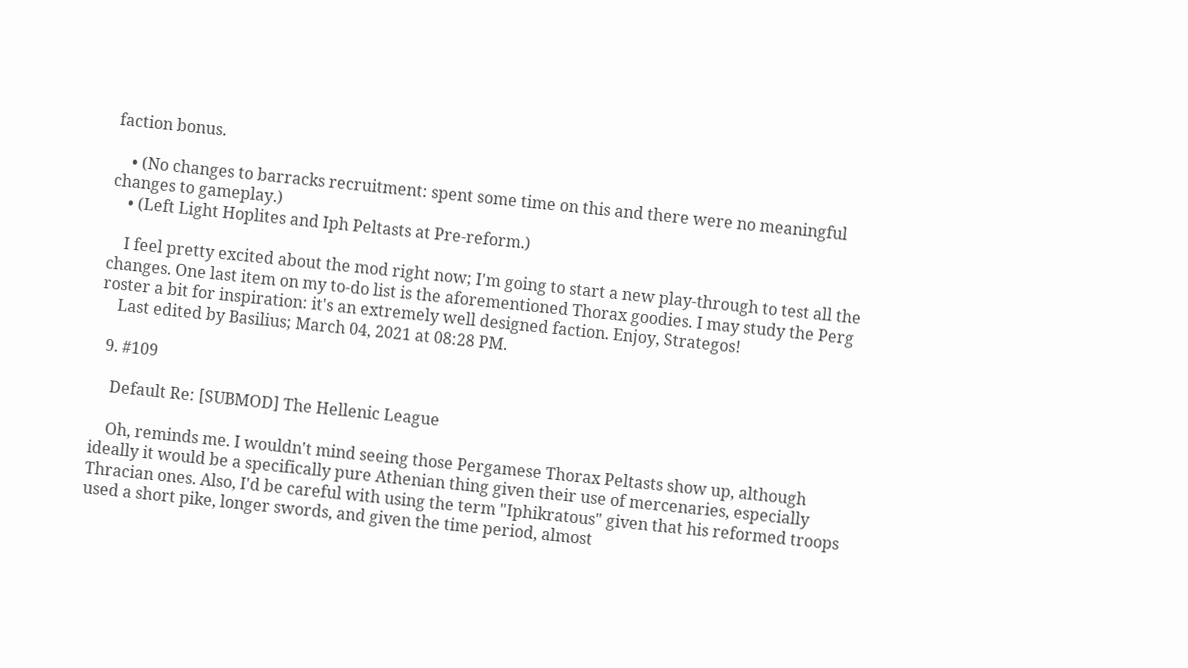faction bonus.

    • (No changes to barracks recruitment: spent some time on this and there were no meaningful changes to gameplay.)
    • (Left Light Hoplites and Iph Peltasts at Pre-reform.)

    I feel pretty excited about the mod right now; I'm going to start a new play-through to test all the changes. One last item on my to-do list is the aforementioned Thorax goodies. I may study the Perg roster a bit for inspiration: it's an extremely well designed faction. Enjoy, Strategos!
    Last edited by Basilius; March 04, 2021 at 08:28 PM.

  9. #109

    Default Re: [SUBMOD] The Hellenic League

    Oh, reminds me. I wouldn't mind seeing those Pergamese Thorax Peltasts show up, although ideally it would be a specifically pure Athenian thing given their use of mercenaries, especially Thracian ones. Also, I'd be careful with using the term "Iphikratous" given that his reformed troops used a short pike, longer swords, and given the time period, almost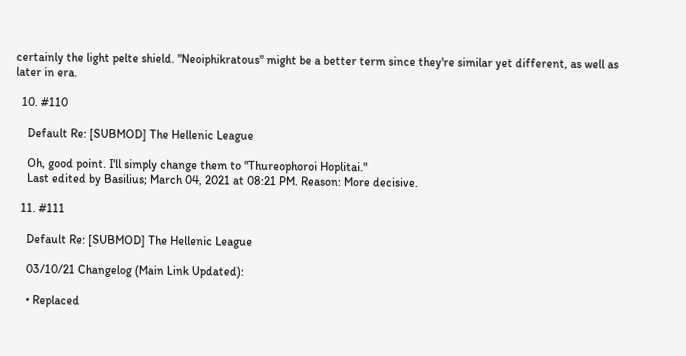certainly the light pelte shield. "Neoiphikratous" might be a better term since they're similar yet different, as well as later in era.

  10. #110

    Default Re: [SUBMOD] The Hellenic League

    Oh, good point. I'll simply change them to "Thureophoroi Hoplitai."
    Last edited by Basilius; March 04, 2021 at 08:21 PM. Reason: More decisive.

  11. #111

    Default Re: [SUBMOD] The Hellenic League

    03/10/21 Changelog (Main Link Updated):

    • Replaced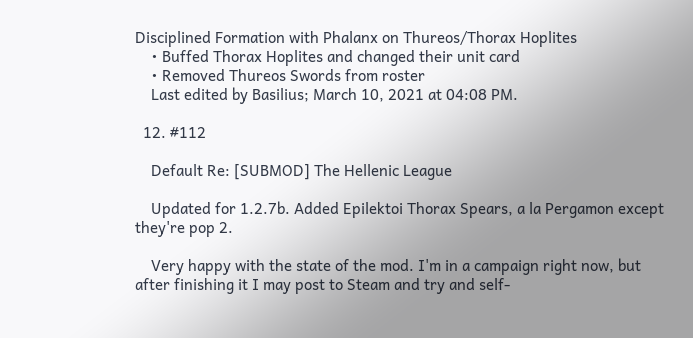Disciplined Formation with Phalanx on Thureos/Thorax Hoplites
    • Buffed Thorax Hoplites and changed their unit card
    • Removed Thureos Swords from roster
    Last edited by Basilius; March 10, 2021 at 04:08 PM.

  12. #112

    Default Re: [SUBMOD] The Hellenic League

    Updated for 1.2.7b. Added Epilektoi Thorax Spears, a la Pergamon except they're pop 2.

    Very happy with the state of the mod. I'm in a campaign right now, but after finishing it I may post to Steam and try and self-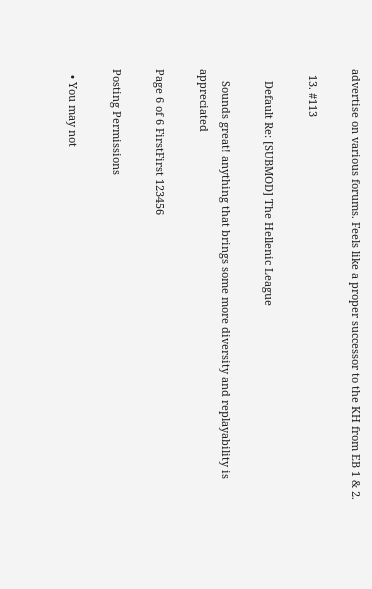advertise on various forums. Feels like a proper successor to the KH from EB 1 & 2.

  13. #113

    Default Re: [SUBMOD] The Hellenic League

    Sounds great! anything that brings some more diversity and replayability is appreciated

Page 6 of 6 FirstFirst 123456

Posting Permissions

  • You may not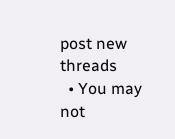post new threads
  • You may not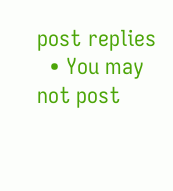post replies
  • You may not post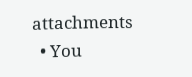attachments
  • You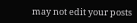may not edit your posts